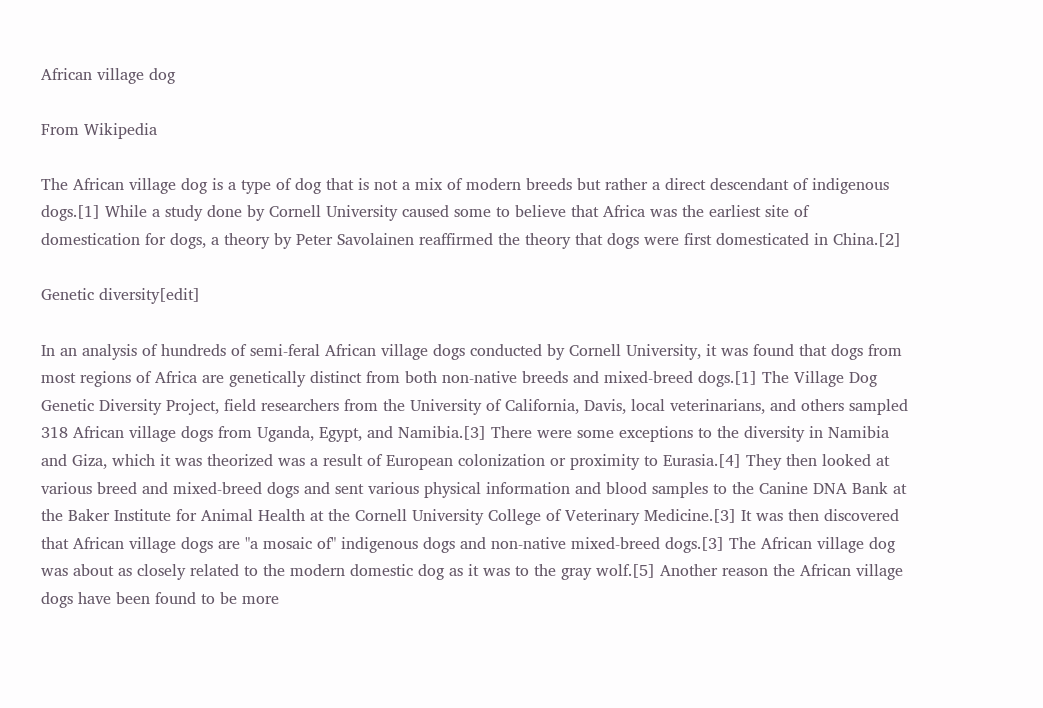African village dog

From Wikipedia

The African village dog is a type of dog that is not a mix of modern breeds but rather a direct descendant of indigenous dogs.[1] While a study done by Cornell University caused some to believe that Africa was the earliest site of domestication for dogs, a theory by Peter Savolainen reaffirmed the theory that dogs were first domesticated in China.[2]

Genetic diversity[edit]

In an analysis of hundreds of semi-feral African village dogs conducted by Cornell University, it was found that dogs from most regions of Africa are genetically distinct from both non-native breeds and mixed-breed dogs.[1] The Village Dog Genetic Diversity Project, field researchers from the University of California, Davis, local veterinarians, and others sampled 318 African village dogs from Uganda, Egypt, and Namibia.[3] There were some exceptions to the diversity in Namibia and Giza, which it was theorized was a result of European colonization or proximity to Eurasia.[4] They then looked at various breed and mixed-breed dogs and sent various physical information and blood samples to the Canine DNA Bank at the Baker Institute for Animal Health at the Cornell University College of Veterinary Medicine.[3] It was then discovered that African village dogs are "a mosaic of" indigenous dogs and non-native mixed-breed dogs.[3] The African village dog was about as closely related to the modern domestic dog as it was to the gray wolf.[5] Another reason the African village dogs have been found to be more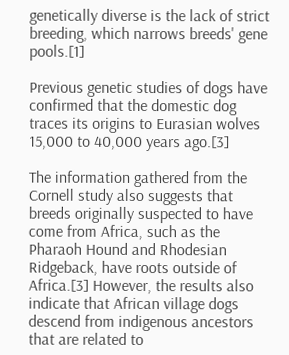genetically diverse is the lack of strict breeding, which narrows breeds' gene pools.[1]

Previous genetic studies of dogs have confirmed that the domestic dog traces its origins to Eurasian wolves 15,000 to 40,000 years ago.[3]

The information gathered from the Cornell study also suggests that breeds originally suspected to have come from Africa, such as the Pharaoh Hound and Rhodesian Ridgeback, have roots outside of Africa.[3] However, the results also indicate that African village dogs descend from indigenous ancestors that are related to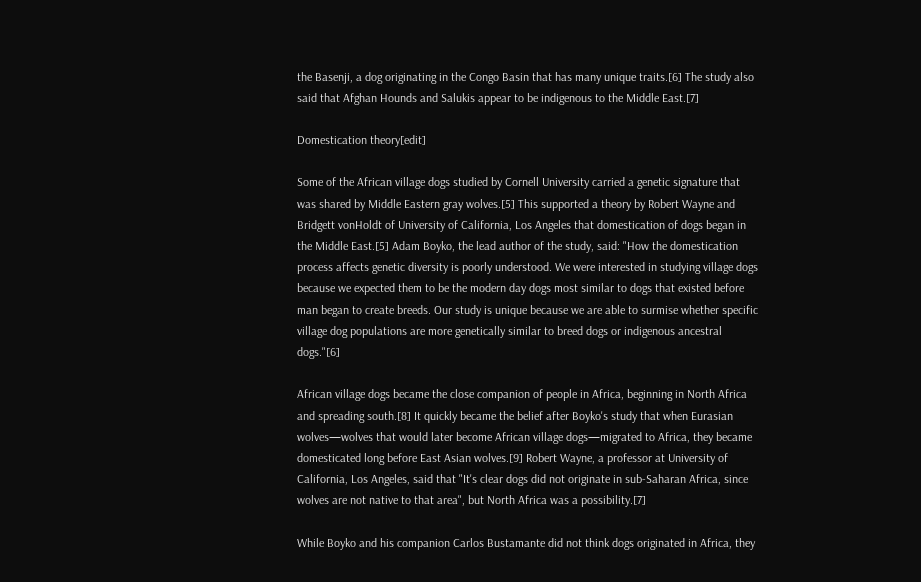the Basenji, a dog originating in the Congo Basin that has many unique traits.[6] The study also said that Afghan Hounds and Salukis appear to be indigenous to the Middle East.[7]

Domestication theory[edit]

Some of the African village dogs studied by Cornell University carried a genetic signature that was shared by Middle Eastern gray wolves.[5] This supported a theory by Robert Wayne and Bridgett vonHoldt of University of California, Los Angeles that domestication of dogs began in the Middle East.[5] Adam Boyko, the lead author of the study, said: "How the domestication process affects genetic diversity is poorly understood. We were interested in studying village dogs because we expected them to be the modern day dogs most similar to dogs that existed before man began to create breeds. Our study is unique because we are able to surmise whether specific village dog populations are more genetically similar to breed dogs or indigenous ancestral dogs."[6]

African village dogs became the close companion of people in Africa, beginning in North Africa and spreading south.[8] It quickly became the belief after Boyko's study that when Eurasian wolves—wolves that would later become African village dogs—migrated to Africa, they became domesticated long before East Asian wolves.[9] Robert Wayne, a professor at University of California, Los Angeles, said that "It's clear dogs did not originate in sub-Saharan Africa, since wolves are not native to that area", but North Africa was a possibility.[7]

While Boyko and his companion Carlos Bustamante did not think dogs originated in Africa, they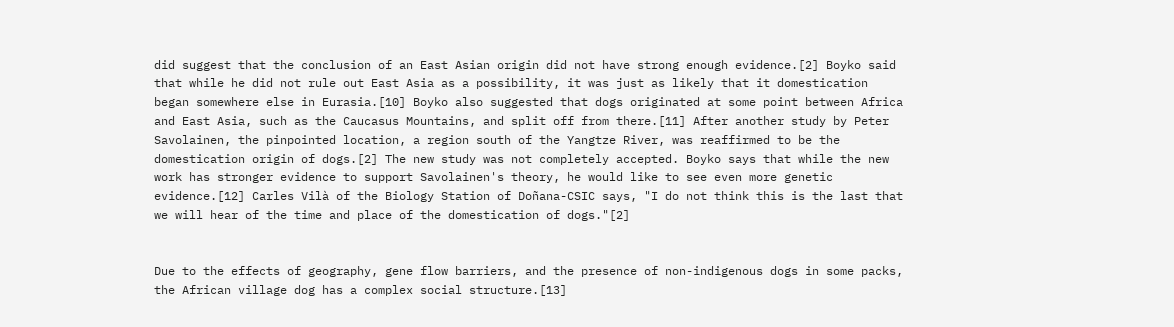did suggest that the conclusion of an East Asian origin did not have strong enough evidence.[2] Boyko said that while he did not rule out East Asia as a possibility, it was just as likely that it domestication began somewhere else in Eurasia.[10] Boyko also suggested that dogs originated at some point between Africa and East Asia, such as the Caucasus Mountains, and split off from there.[11] After another study by Peter Savolainen, the pinpointed location, a region south of the Yangtze River, was reaffirmed to be the domestication origin of dogs.[2] The new study was not completely accepted. Boyko says that while the new work has stronger evidence to support Savolainen's theory, he would like to see even more genetic evidence.[12] Carles Vilà of the Biology Station of Doñana-CSIC says, "I do not think this is the last that we will hear of the time and place of the domestication of dogs."[2]


Due to the effects of geography, gene flow barriers, and the presence of non-indigenous dogs in some packs, the African village dog has a complex social structure.[13]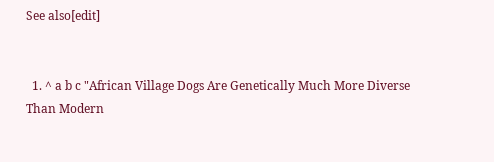See also[edit]


  1. ^ a b c "African Village Dogs Are Genetically Much More Diverse Than Modern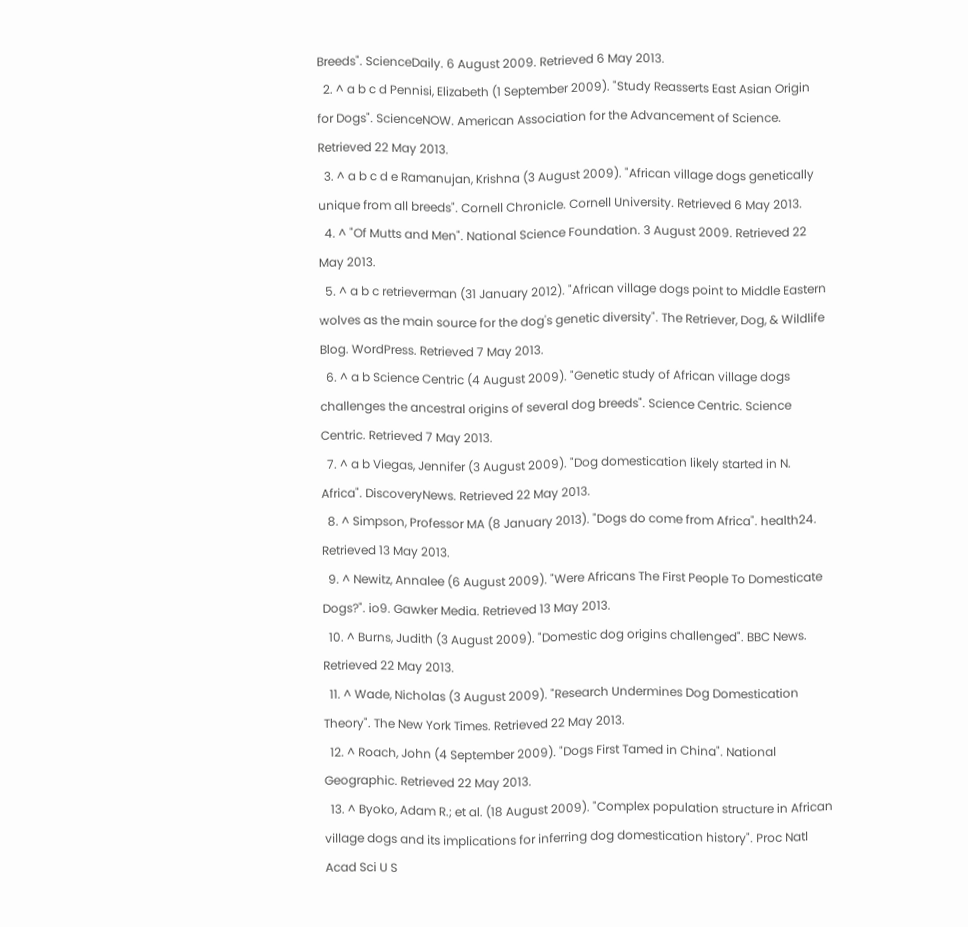Breeds". ScienceDaily. 6 August 2009. Retrieved 6 May 2013.
  2. ^ a b c d Pennisi, Elizabeth (1 September 2009). "Study Reasserts East Asian Origin for Dogs". ScienceNOW. American Association for the Advancement of Science. Retrieved 22 May 2013.
  3. ^ a b c d e Ramanujan, Krishna (3 August 2009). "African village dogs genetically unique from all breeds". Cornell Chronicle. Cornell University. Retrieved 6 May 2013.
  4. ^ "Of Mutts and Men". National Science Foundation. 3 August 2009. Retrieved 22 May 2013.
  5. ^ a b c retrieverman (31 January 2012). "African village dogs point to Middle Eastern wolves as the main source for the dog's genetic diversity". The Retriever, Dog, & Wildlife Blog. WordPress. Retrieved 7 May 2013.
  6. ^ a b Science Centric (4 August 2009). "Genetic study of African village dogs challenges the ancestral origins of several dog breeds". Science Centric. Science Centric. Retrieved 7 May 2013.
  7. ^ a b Viegas, Jennifer (3 August 2009). "Dog domestication likely started in N. Africa". DiscoveryNews. Retrieved 22 May 2013.
  8. ^ Simpson, Professor MA (8 January 2013). "Dogs do come from Africa". health24. Retrieved 13 May 2013.
  9. ^ Newitz, Annalee (6 August 2009). "Were Africans The First People To Domesticate Dogs?". io9. Gawker Media. Retrieved 13 May 2013.
  10. ^ Burns, Judith (3 August 2009). "Domestic dog origins challenged". BBC News. Retrieved 22 May 2013.
  11. ^ Wade, Nicholas (3 August 2009). "Research Undermines Dog Domestication Theory". The New York Times. Retrieved 22 May 2013.
  12. ^ Roach, John (4 September 2009). "Dogs First Tamed in China". National Geographic. Retrieved 22 May 2013.
  13. ^ Byoko, Adam R.; et al. (18 August 2009). "Complex population structure in African village dogs and its implications for inferring dog domestication history". Proc Natl Acad Sci U S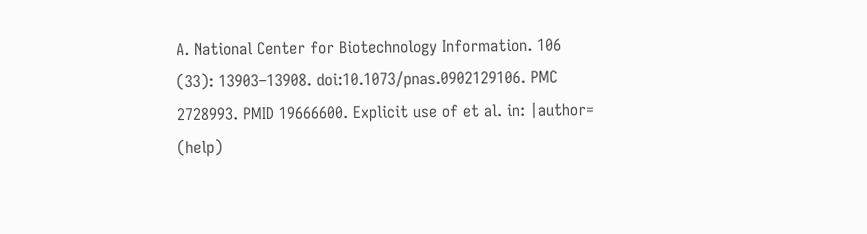A. National Center for Biotechnology Information. 106 (33): 13903–13908. doi:10.1073/pnas.0902129106. PMC 2728993. PMID 19666600. Explicit use of et al. in: |author= (help)